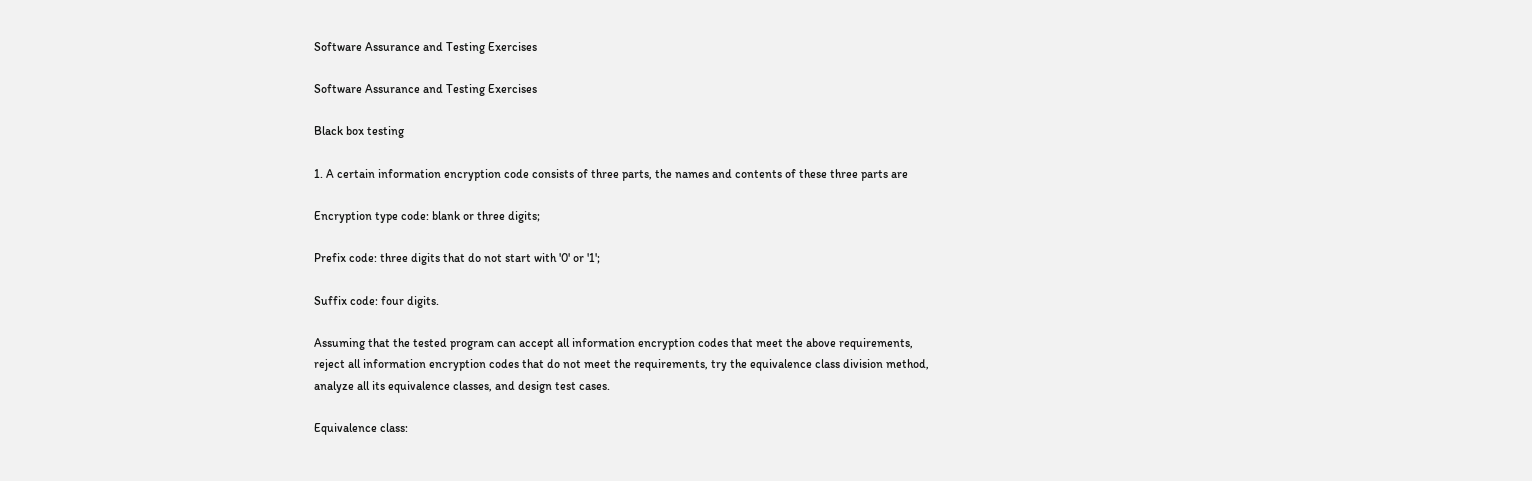Software Assurance and Testing Exercises

Software Assurance and Testing Exercises

Black box testing

1. A certain information encryption code consists of three parts, the names and contents of these three parts are

Encryption type code: blank or three digits;

Prefix code: three digits that do not start with '0' or '1';

Suffix code: four digits.

Assuming that the tested program can accept all information encryption codes that meet the above requirements, reject all information encryption codes that do not meet the requirements, try the equivalence class division method, analyze all its equivalence classes, and design test cases.

Equivalence class: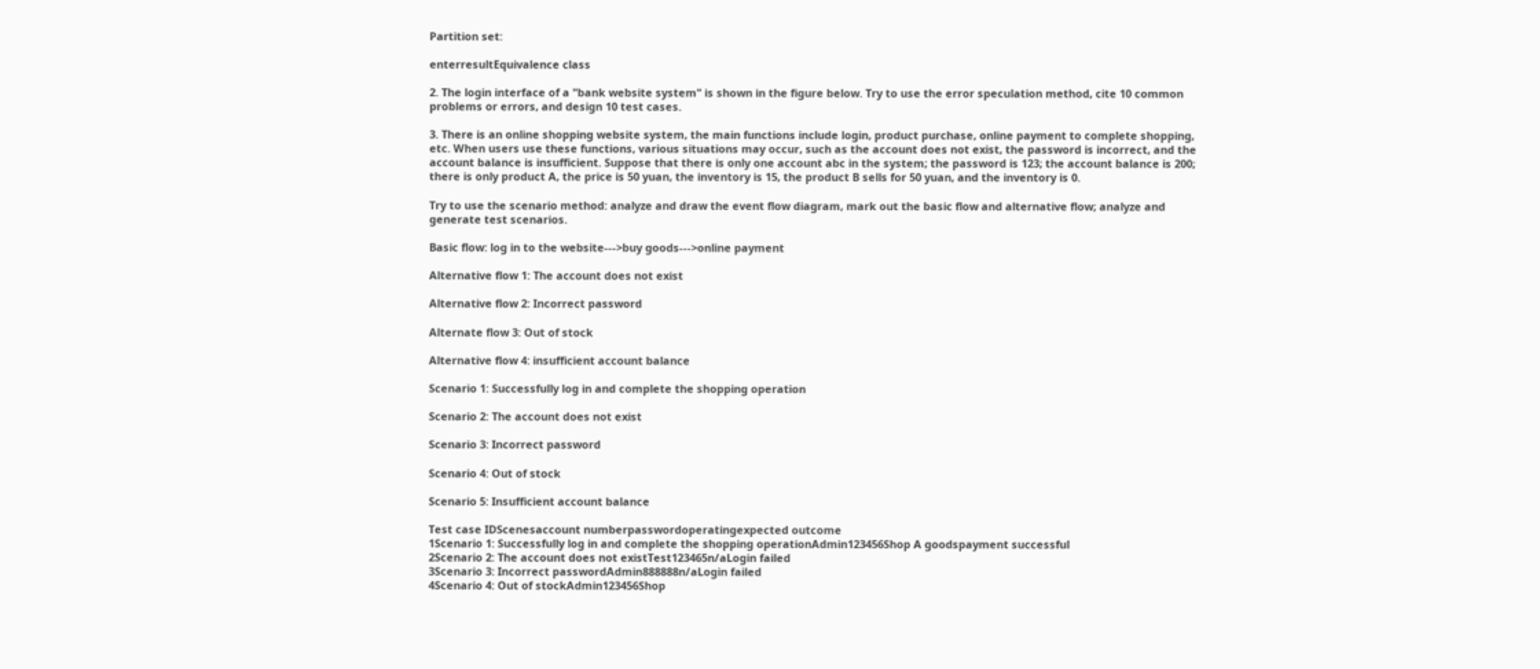Partition set:

enterresultEquivalence class

2. The login interface of a "bank website system" is shown in the figure below. Try to use the error speculation method, cite 10 common problems or errors, and design 10 test cases.

3. There is an online shopping website system, the main functions include login, product purchase, online payment to complete shopping, etc. When users use these functions, various situations may occur, such as the account does not exist, the password is incorrect, and the account balance is insufficient. Suppose that there is only one account abc in the system; the password is 123; the account balance is 200; there is only product A, the price is 50 yuan, the inventory is 15, the product B sells for 50 yuan, and the inventory is 0.

Try to use the scenario method: analyze and draw the event flow diagram, mark out the basic flow and alternative flow; analyze and generate test scenarios.

Basic flow: log in to the website--->buy goods--->online payment

Alternative flow 1: The account does not exist

Alternative flow 2: Incorrect password

Alternate flow 3: Out of stock

Alternative flow 4: insufficient account balance

Scenario 1: Successfully log in and complete the shopping operation

Scenario 2: The account does not exist

Scenario 3: Incorrect password

Scenario 4: Out of stock

Scenario 5: Insufficient account balance

Test case IDScenesaccount numberpasswordoperatingexpected outcome
1Scenario 1: Successfully log in and complete the shopping operationAdmin123456Shop A goodspayment successful
2Scenario 2: The account does not existTest123465n/aLogin failed
3Scenario 3: Incorrect passwordAdmin888888n/aLogin failed
4Scenario 4: Out of stockAdmin123456Shop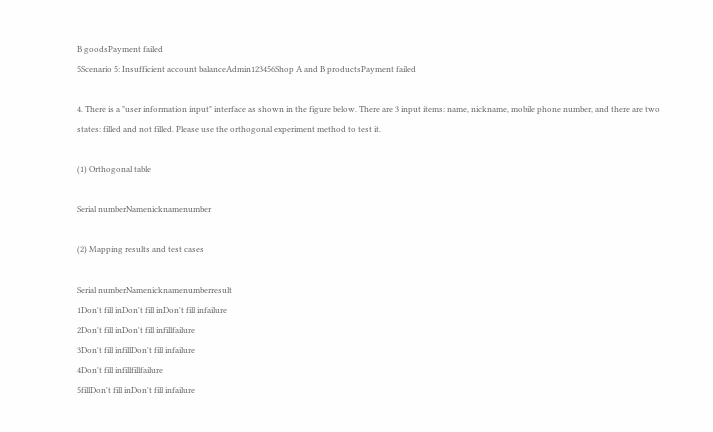B goodsPayment failed
5Scenario 5: Insufficient account balanceAdmin123456Shop A and B productsPayment failed

4. There is a "user information input" interface as shown in the figure below. There are 3 input items: name, nickname, mobile phone number, and there are two states: filled and not filled. Please use the orthogonal experiment method to test it.

(1) Orthogonal table

Serial numberNamenicknamenumber

(2) Mapping results and test cases

Serial numberNamenicknamenumberresult
1Don't fill inDon't fill inDon't fill infailure
2Don't fill inDon't fill infillfailure
3Don't fill infillDon't fill infailure
4Don't fill infillfillfailure
5fillDon't fill inDon't fill infailure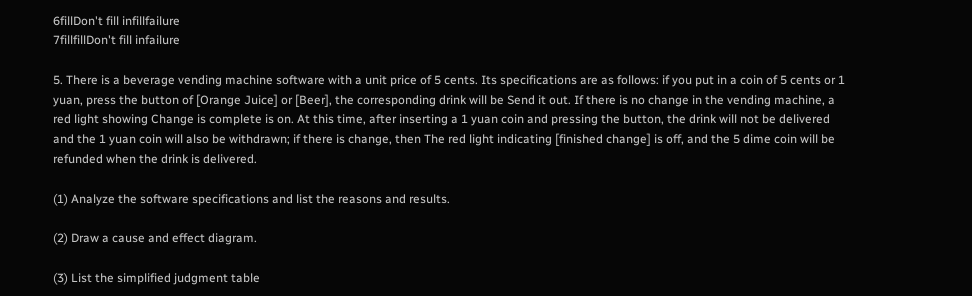6fillDon't fill infillfailure
7fillfillDon't fill infailure

5. There is a beverage vending machine software with a unit price of 5 cents. Its specifications are as follows: if you put in a coin of 5 cents or 1 yuan, press the button of [Orange Juice] or [Beer], the corresponding drink will be Send it out. If there is no change in the vending machine, a red light showing Change is complete is on. At this time, after inserting a 1 yuan coin and pressing the button, the drink will not be delivered and the 1 yuan coin will also be withdrawn; if there is change, then The red light indicating [finished change] is off, and the 5 dime coin will be refunded when the drink is delivered.

(1) Analyze the software specifications and list the reasons and results.

(2) Draw a cause and effect diagram.

(3) List the simplified judgment table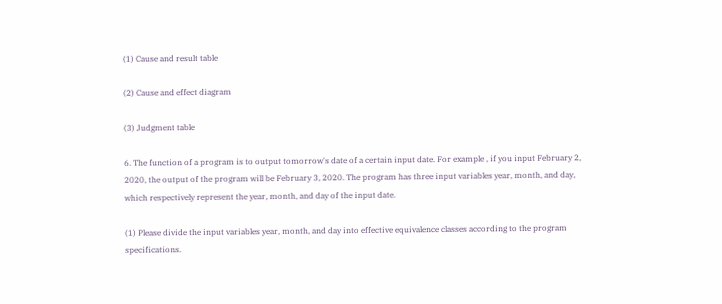(1) Cause and result table

(2) Cause and effect diagram

(3) Judgment table

6. The function of a program is to output tomorrow's date of a certain input date. For example , if you input February 2, 2020, the output of the program will be February 3, 2020. The program has three input variables year, month, and day, which respectively represent the year, month, and day of the input date.

(1) Please divide the input variables year, month, and day into effective equivalence classes according to the program specifications.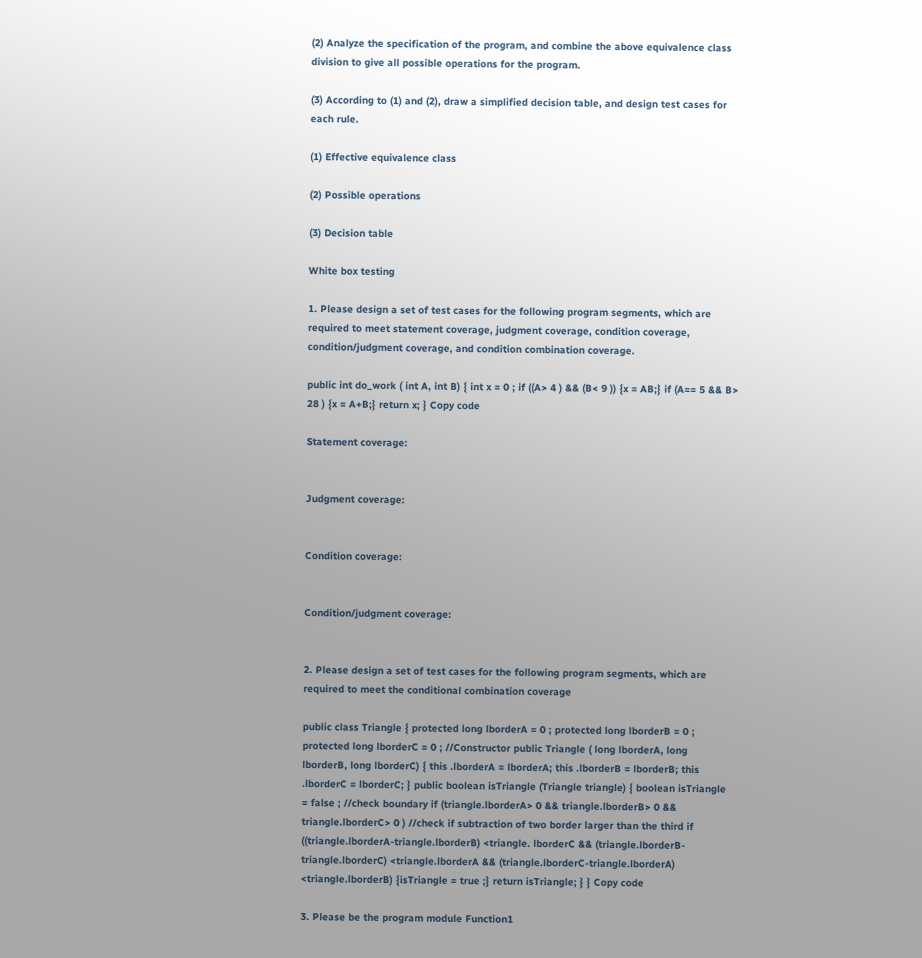(2) Analyze the specification of the program, and combine the above equivalence class division to give all possible operations for the program.

(3) According to (1) and (2), draw a simplified decision table, and design test cases for each rule.

(1) Effective equivalence class

(2) Possible operations

(3) Decision table

White box testing

1. Please design a set of test cases for the following program segments, which are required to meet statement coverage, judgment coverage, condition coverage, condition/judgment coverage, and condition combination coverage.

public int do_work ( int A, int B) { int x = 0 ; if ((A> 4 ) && (B< 9 )) {x = AB;} if (A== 5 && B> 28 ) {x = A+B;} return x; } Copy code

Statement coverage:


Judgment coverage:


Condition coverage:


Condition/judgment coverage:


2. Please design a set of test cases for the following program segments, which are required to meet the conditional combination coverage

public class Triangle { protected long lborderA = 0 ; protected long lborderB = 0 ; protected long lborderC = 0 ; //Constructor public Triangle ( long lborderA, long lborderB, long lborderC) { this .lborderA = lborderA; this .lborderB = lborderB; this .lborderC = lborderC; } public boolean isTriangle (Triangle triangle) { boolean isTriangle = false ; //check boundary if (triangle.lborderA> 0 && triangle.lborderB> 0 && triangle.lborderC> 0 ) //check if subtraction of two border larger than the third if ((triangle.lborderA-triangle.lborderB) <triangle. lborderC && (triangle.lborderB-triangle.lborderC) <triangle.lborderA && (triangle.lborderC-triangle.lborderA) <triangle.lborderB) {isTriangle = true ;} return isTriangle; } } Copy code

3. Please be the program module Function1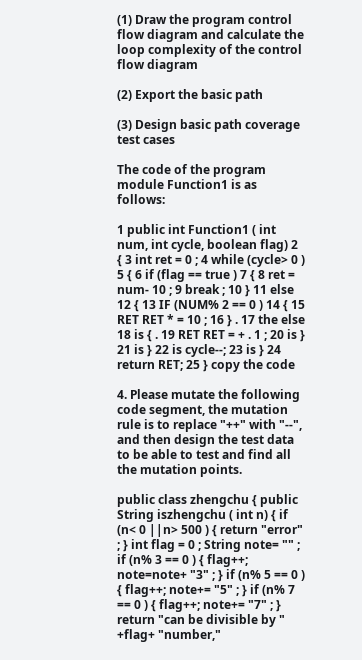(1) Draw the program control flow diagram and calculate the loop complexity of the control flow diagram

(2) Export the basic path

(3) Design basic path coverage test cases

The code of the program module Function1 is as follows:

1 public int Function1 ( int num, int cycle, boolean flag) 2 { 3 int ret = 0 ; 4 while (cycle> 0 ) 5 { 6 if (flag == true ) 7 { 8 ret = num- 10 ; 9 break ; 10 } 11 else 12 { 13 IF (NUM% 2 == 0 ) 14 { 15 RET RET * = 10 ; 16 } . 17 the else 18 is { . 19 RET RET = + . 1 ; 20 is } 21 is } 22 is cycle--; 23 is } 24 return RET; 25 } copy the code

4. Please mutate the following code segment, the mutation rule is to replace "++" with "--", and then design the test data to be able to test and find all the mutation points.

public class zhengchu { public String iszhengchu ( int n) { if (n< 0 ||n> 500 ) { return "error" ; } int flag = 0 ; String note= "" ; if (n% 3 == 0 ) { flag++; note=note+ "3" ; } if (n% 5 == 0 ) { flag++; note+= "5" ; } if (n% 7 == 0 ) { flag++; note+= "7" ; } return "can be divisible by " +flag+ "number,"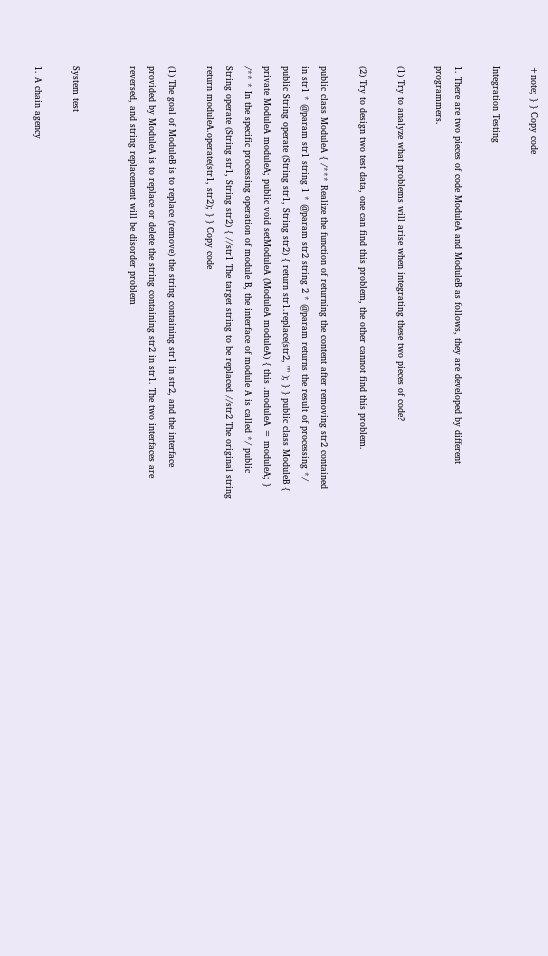+note; } } Copy code

Integration Testing

1. There are two pieces of code ModuleA and ModuleB as follows, they are developed by different programmers.

(1) Try to analyze what problems will arise when integrating these two pieces of code?

(2) Try to design two test data, one can find this problem, the other cannot find this problem.

public class ModuleA { /*** Realize the function of returning the content after removing str2 contained in str1 * @param str1 string 1 * @param str2 string 2 * @param returns the result of processing */ public String operate (String str1, String str2) { return str1.replace(str2, "" ); } } public class ModuleB { private ModuleA moduleA; public void setModuleA (ModuleA moduleA) { this .moduleA = moduleA; } /** * In the specific processing operation of module B, the interface of module A is called */ public String operate (String str1, String str2) { //str1 The target string to be replaced //str2 The original string return moduleA.operate(str1, str2); } } Copy code

(1) The goal of ModuleB is to replace (remove) the string containing str1 in str2, and the interface provided by ModuleA is to replace or delete the string containing str2 in str1. The two interfaces are reversed, and string replacement will be disorder problem


System test

1. A chain agency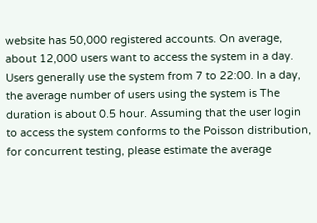website has 50,000 registered accounts. On average, about 12,000 users want to access the system in a day. Users generally use the system from 7 to 22:00. In a day, the average number of users using the system is The duration is about 0.5 hour. Assuming that the user login to access the system conforms to the Poisson distribution, for concurrent testing, please estimate the average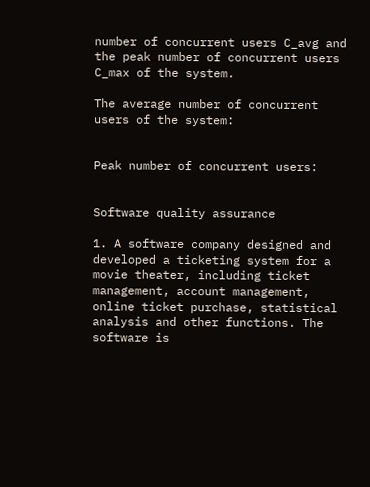number of concurrent users C_avg and the peak number of concurrent users C_max of the system.

The average number of concurrent users of the system:


Peak number of concurrent users:


Software quality assurance

1. A software company designed and developed a ticketing system for a movie theater, including ticket management, account management, online ticket purchase, statistical analysis and other functions. The software is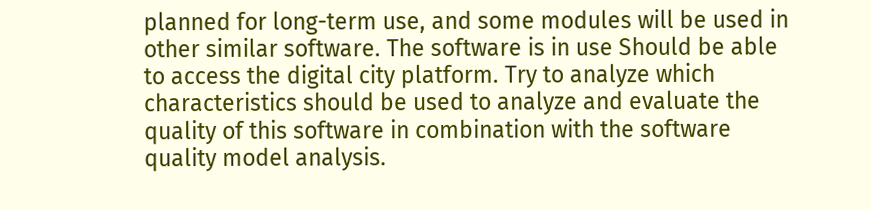planned for long-term use, and some modules will be used in other similar software. The software is in use Should be able to access the digital city platform. Try to analyze which characteristics should be used to analyze and evaluate the quality of this software in combination with the software quality model analysis.